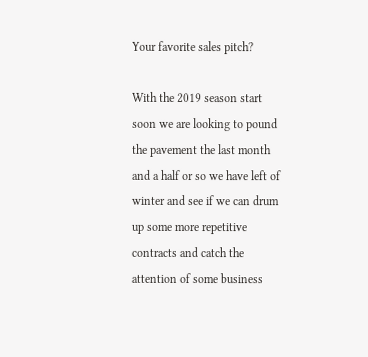Your favorite sales pitch?

With the 2019 season start soon we are looking to pound the pavement the last month and a half or so we have left of winter and see if we can drum up some more repetitive contracts and catch the attention of some business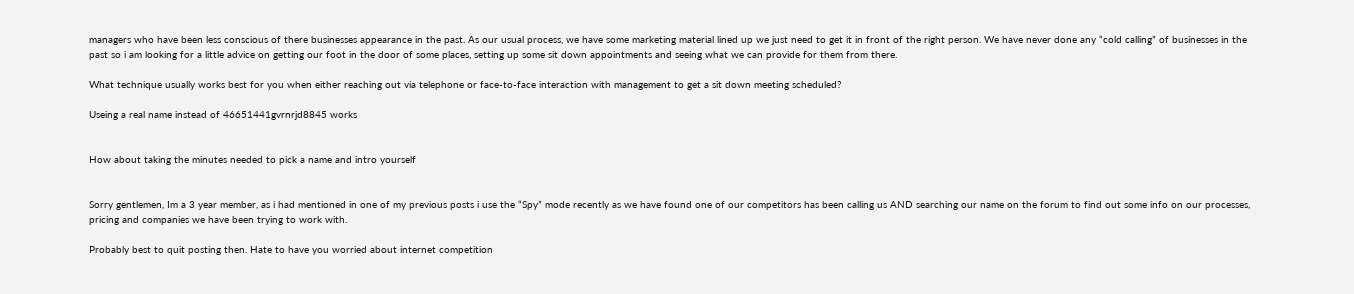managers who have been less conscious of there businesses appearance in the past. As our usual process, we have some marketing material lined up we just need to get it in front of the right person. We have never done any “cold calling” of businesses in the past so i am looking for a little advice on getting our foot in the door of some places, setting up some sit down appointments and seeing what we can provide for them from there.

What technique usually works best for you when either reaching out via telephone or face-to-face interaction with management to get a sit down meeting scheduled?

Useing a real name instead of 46651441gvrnrjd8845 works


How about taking the minutes needed to pick a name and intro yourself


Sorry gentlemen, Im a 3 year member, as i had mentioned in one of my previous posts i use the “Spy” mode recently as we have found one of our competitors has been calling us AND searching our name on the forum to find out some info on our processes, pricing and companies we have been trying to work with.

Probably best to quit posting then. Hate to have you worried about internet competition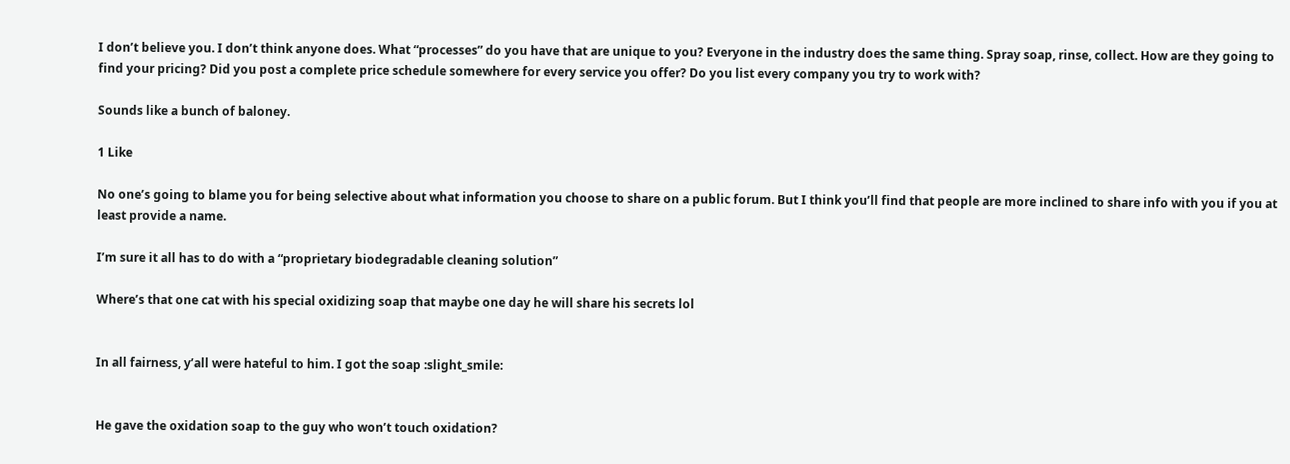I don’t believe you. I don’t think anyone does. What “processes” do you have that are unique to you? Everyone in the industry does the same thing. Spray soap, rinse, collect. How are they going to find your pricing? Did you post a complete price schedule somewhere for every service you offer? Do you list every company you try to work with?

Sounds like a bunch of baloney.

1 Like

No one’s going to blame you for being selective about what information you choose to share on a public forum. But I think you’ll find that people are more inclined to share info with you if you at least provide a name.

I’m sure it all has to do with a “proprietary biodegradable cleaning solution”

Where’s that one cat with his special oxidizing soap that maybe one day he will share his secrets lol


In all fairness, y’all were hateful to him. I got the soap :slight_smile:


He gave the oxidation soap to the guy who won’t touch oxidation?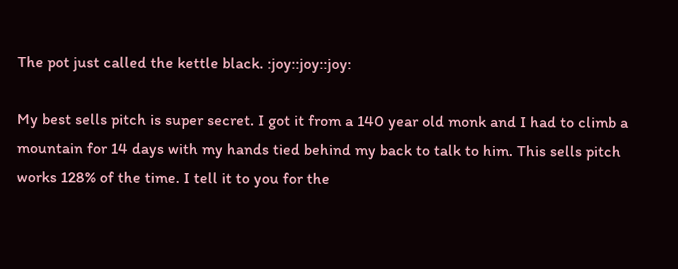The pot just called the kettle black. :joy::joy::joy:

My best sells pitch is super secret. I got it from a 140 year old monk and I had to climb a mountain for 14 days with my hands tied behind my back to talk to him. This sells pitch works 128% of the time. I tell it to you for the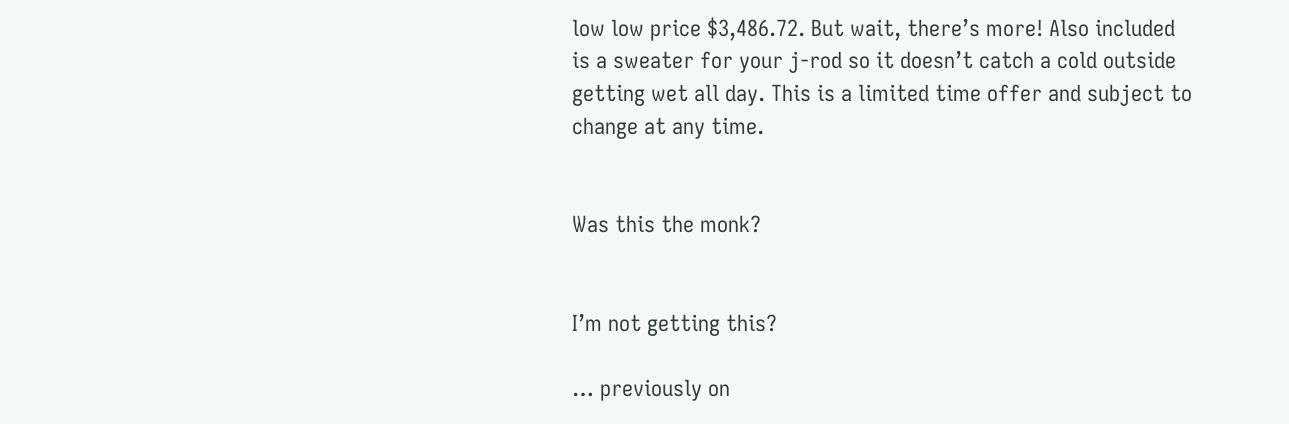low low price $3,486.72. But wait, there’s more! Also included is a sweater for your j-rod so it doesn’t catch a cold outside getting wet all day. This is a limited time offer and subject to change at any time.


Was this the monk?


I’m not getting this?

… previously on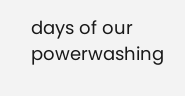days of our powerwashing